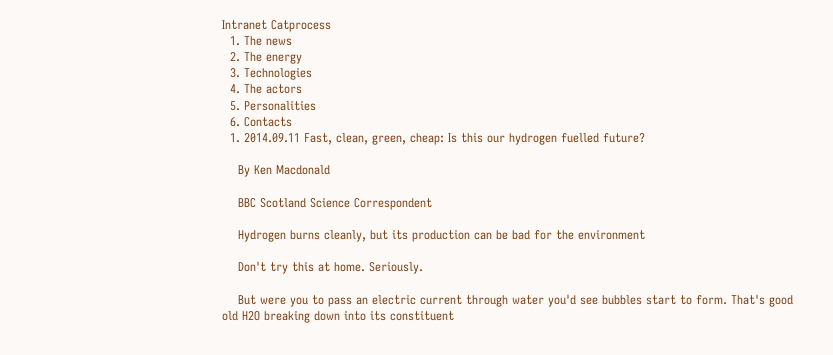Intranet Catprocess
  1. The news
  2. The energy
  3. Technologies
  4. The actors
  5. Personalities
  6. Contacts
  1. 2014.09.11 Fast, clean, green, cheap: Is this our hydrogen fuelled future?

    By Ken Macdonald

    BBC Scotland Science Correspondent

    Hydrogen burns cleanly, but its production can be bad for the environment

    Don't try this at home. Seriously.

    But were you to pass an electric current through water you'd see bubbles start to form. That's good old H2O breaking down into its constituent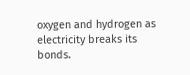oxygen and hydrogen as electricity breaks its bonds.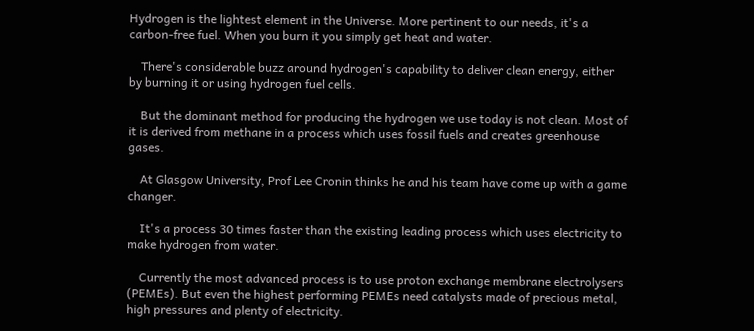Hydrogen is the lightest element in the Universe. More pertinent to our needs, it's a carbon-free fuel. When you burn it you simply get heat and water.

    There's considerable buzz around hydrogen's capability to deliver clean energy, either by burning it or using hydrogen fuel cells.

    But the dominant method for producing the hydrogen we use today is not clean. Most of it is derived from methane in a process which uses fossil fuels and creates greenhouse gases.

    At Glasgow University, Prof Lee Cronin thinks he and his team have come up with a game changer.

    It's a process 30 times faster than the existing leading process which uses electricity to make hydrogen from water.

    Currently the most advanced process is to use proton exchange membrane electrolysers (PEMEs). But even the highest performing PEMEs need catalysts made of precious metal, high pressures and plenty of electricity.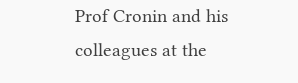Prof Cronin and his colleagues at the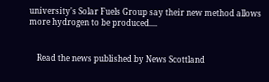university's Solar Fuels Group say their new method allows more hydrogen to be produced....


    Read the news published by News Scottland